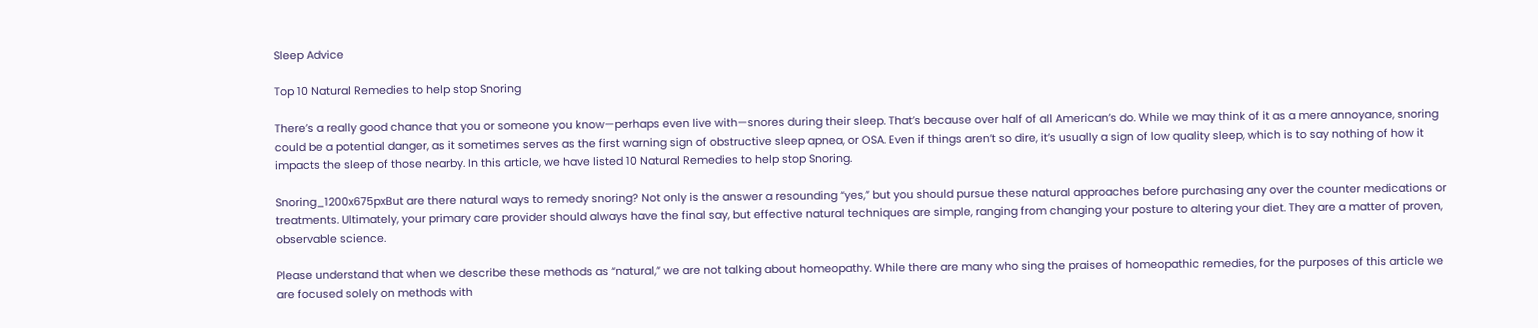Sleep Advice

Top 10 Natural Remedies to help stop Snoring

There’s a really good chance that you or someone you know—perhaps even live with—snores during their sleep. That’s because over half of all American’s do. While we may think of it as a mere annoyance, snoring could be a potential danger, as it sometimes serves as the first warning sign of obstructive sleep apnea, or OSA. Even if things aren’t so dire, it’s usually a sign of low quality sleep, which is to say nothing of how it impacts the sleep of those nearby. In this article, we have listed 10 Natural Remedies to help stop Snoring.

Snoring_1200x675pxBut are there natural ways to remedy snoring? Not only is the answer a resounding “yes,” but you should pursue these natural approaches before purchasing any over the counter medications or treatments. Ultimately, your primary care provider should always have the final say, but effective natural techniques are simple, ranging from changing your posture to altering your diet. They are a matter of proven, observable science.

Please understand that when we describe these methods as “natural,” we are not talking about homeopathy. While there are many who sing the praises of homeopathic remedies, for the purposes of this article we are focused solely on methods with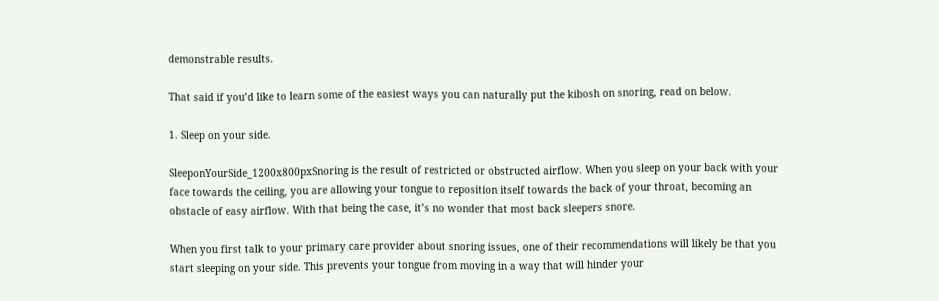demonstrable results.

That said if you’d like to learn some of the easiest ways you can naturally put the kibosh on snoring, read on below.

1. Sleep on your side.

SleeponYourSide_1200x800pxSnoring is the result of restricted or obstructed airflow. When you sleep on your back with your face towards the ceiling, you are allowing your tongue to reposition itself towards the back of your throat, becoming an obstacle of easy airflow. With that being the case, it’s no wonder that most back sleepers snore.

When you first talk to your primary care provider about snoring issues, one of their recommendations will likely be that you start sleeping on your side. This prevents your tongue from moving in a way that will hinder your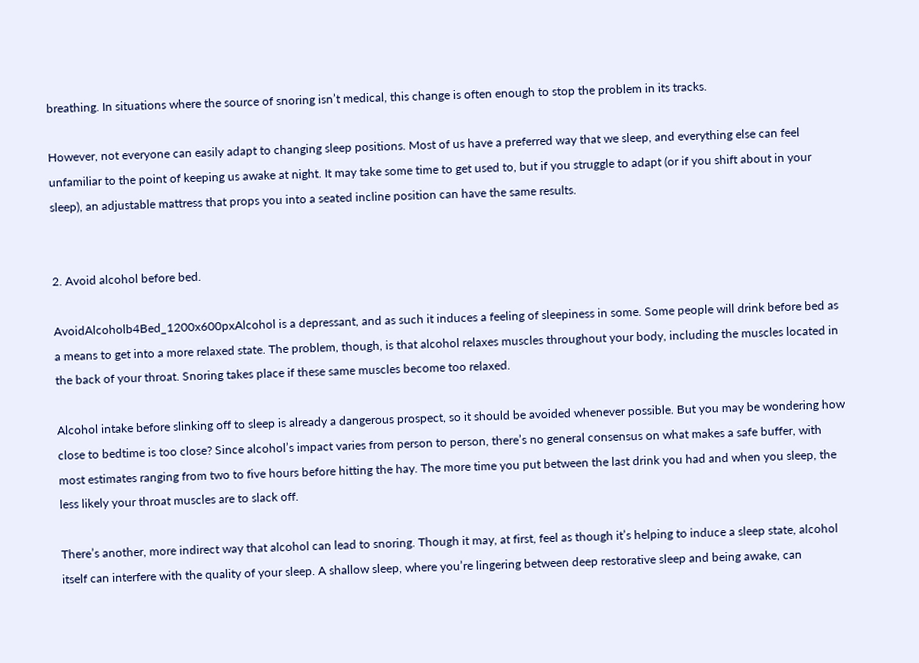breathing. In situations where the source of snoring isn’t medical, this change is often enough to stop the problem in its tracks.

However, not everyone can easily adapt to changing sleep positions. Most of us have a preferred way that we sleep, and everything else can feel unfamiliar to the point of keeping us awake at night. It may take some time to get used to, but if you struggle to adapt (or if you shift about in your sleep), an adjustable mattress that props you into a seated incline position can have the same results.


2. Avoid alcohol before bed.

AvoidAlcoholb4Bed_1200x600pxAlcohol is a depressant, and as such it induces a feeling of sleepiness in some. Some people will drink before bed as a means to get into a more relaxed state. The problem, though, is that alcohol relaxes muscles throughout your body, including the muscles located in the back of your throat. Snoring takes place if these same muscles become too relaxed.

Alcohol intake before slinking off to sleep is already a dangerous prospect, so it should be avoided whenever possible. But you may be wondering how close to bedtime is too close? Since alcohol’s impact varies from person to person, there’s no general consensus on what makes a safe buffer, with most estimates ranging from two to five hours before hitting the hay. The more time you put between the last drink you had and when you sleep, the less likely your throat muscles are to slack off.

There’s another, more indirect way that alcohol can lead to snoring. Though it may, at first, feel as though it’s helping to induce a sleep state, alcohol itself can interfere with the quality of your sleep. A shallow sleep, where you’re lingering between deep restorative sleep and being awake, can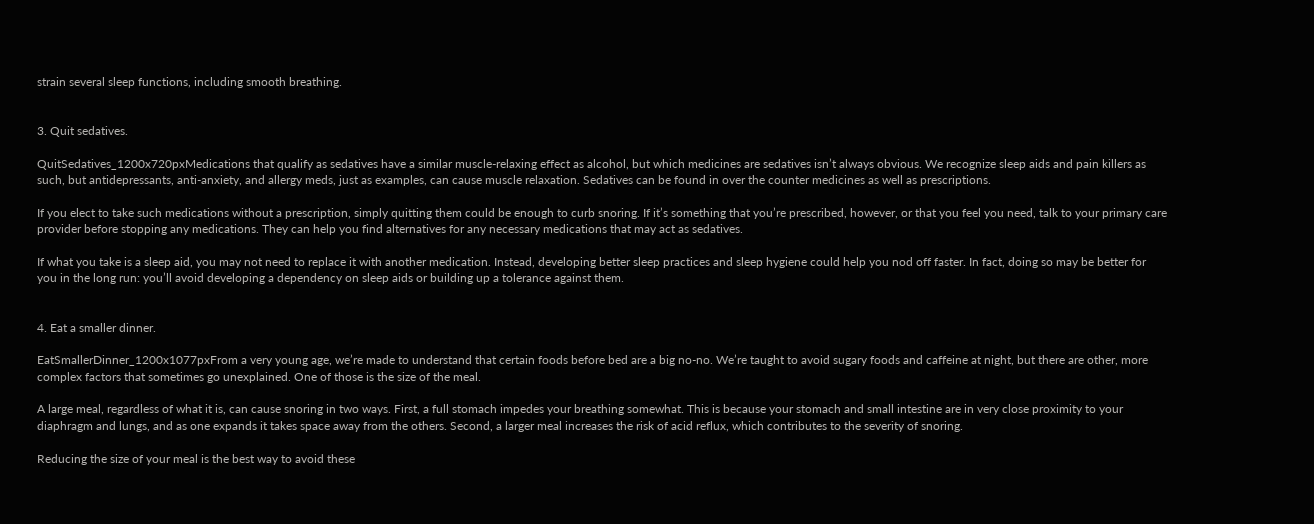strain several sleep functions, including smooth breathing.


3. Quit sedatives.

QuitSedatives_1200x720pxMedications that qualify as sedatives have a similar muscle-relaxing effect as alcohol, but which medicines are sedatives isn’t always obvious. We recognize sleep aids and pain killers as such, but antidepressants, anti-anxiety, and allergy meds, just as examples, can cause muscle relaxation. Sedatives can be found in over the counter medicines as well as prescriptions.

If you elect to take such medications without a prescription, simply quitting them could be enough to curb snoring. If it’s something that you’re prescribed, however, or that you feel you need, talk to your primary care provider before stopping any medications. They can help you find alternatives for any necessary medications that may act as sedatives.

If what you take is a sleep aid, you may not need to replace it with another medication. Instead, developing better sleep practices and sleep hygiene could help you nod off faster. In fact, doing so may be better for you in the long run: you’ll avoid developing a dependency on sleep aids or building up a tolerance against them.


4. Eat a smaller dinner.

EatSmallerDinner_1200x1077pxFrom a very young age, we’re made to understand that certain foods before bed are a big no-no. We’re taught to avoid sugary foods and caffeine at night, but there are other, more complex factors that sometimes go unexplained. One of those is the size of the meal.

A large meal, regardless of what it is, can cause snoring in two ways. First, a full stomach impedes your breathing somewhat. This is because your stomach and small intestine are in very close proximity to your diaphragm and lungs, and as one expands it takes space away from the others. Second, a larger meal increases the risk of acid reflux, which contributes to the severity of snoring.

Reducing the size of your meal is the best way to avoid these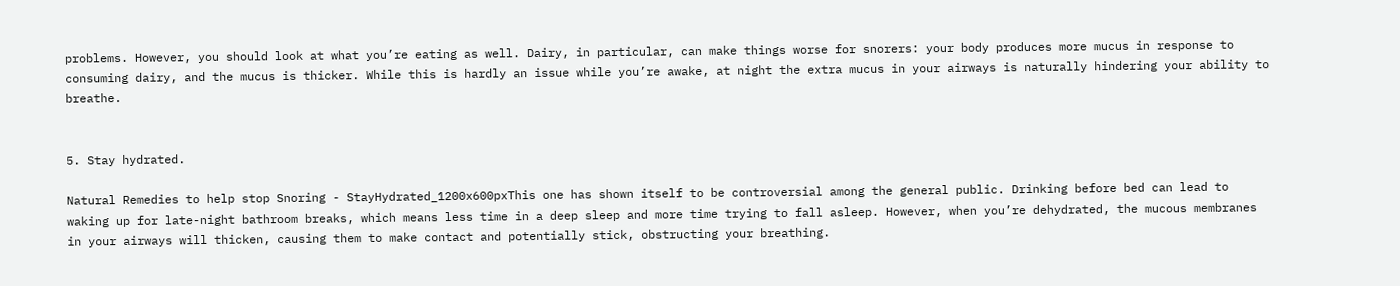problems. However, you should look at what you’re eating as well. Dairy, in particular, can make things worse for snorers: your body produces more mucus in response to consuming dairy, and the mucus is thicker. While this is hardly an issue while you’re awake, at night the extra mucus in your airways is naturally hindering your ability to breathe.


5. Stay hydrated.

Natural Remedies to help stop Snoring - StayHydrated_1200x600pxThis one has shown itself to be controversial among the general public. Drinking before bed can lead to waking up for late-night bathroom breaks, which means less time in a deep sleep and more time trying to fall asleep. However, when you’re dehydrated, the mucous membranes in your airways will thicken, causing them to make contact and potentially stick, obstructing your breathing.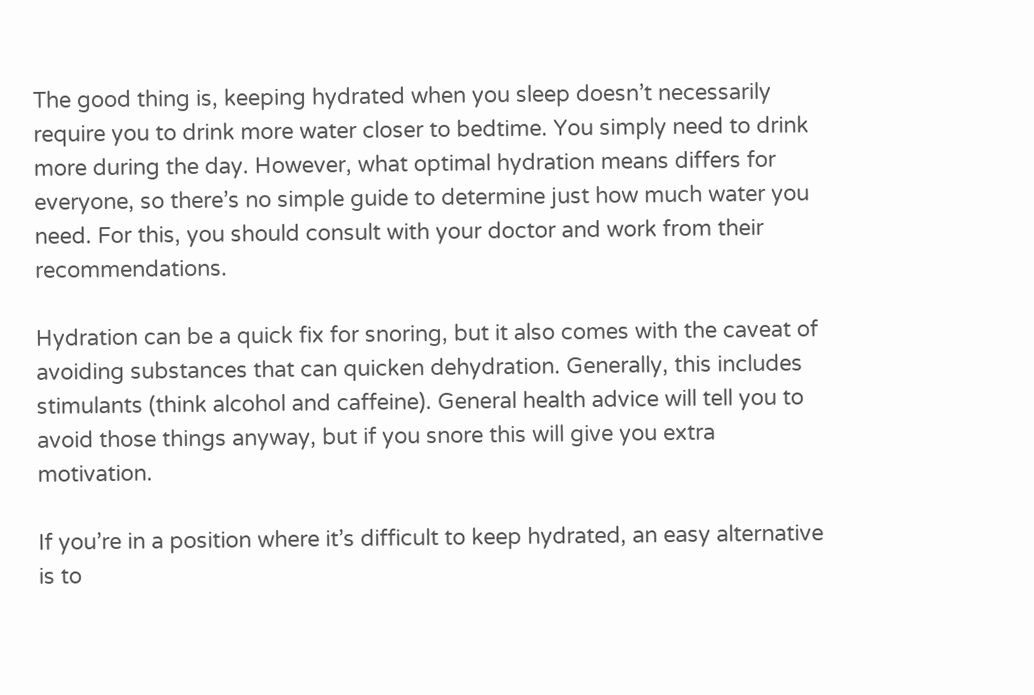The good thing is, keeping hydrated when you sleep doesn’t necessarily require you to drink more water closer to bedtime. You simply need to drink more during the day. However, what optimal hydration means differs for everyone, so there’s no simple guide to determine just how much water you need. For this, you should consult with your doctor and work from their recommendations.

Hydration can be a quick fix for snoring, but it also comes with the caveat of avoiding substances that can quicken dehydration. Generally, this includes stimulants (think alcohol and caffeine). General health advice will tell you to avoid those things anyway, but if you snore this will give you extra motivation.

If you’re in a position where it’s difficult to keep hydrated, an easy alternative is to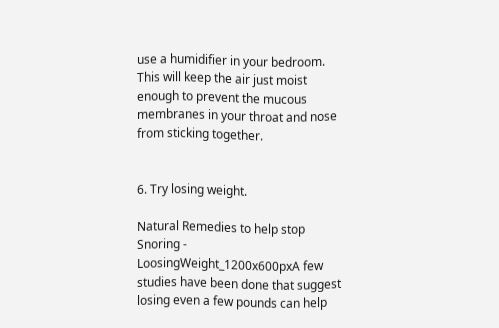use a humidifier in your bedroom. This will keep the air just moist enough to prevent the mucous membranes in your throat and nose from sticking together.


6. Try losing weight.

Natural Remedies to help stop Snoring - LoosingWeight_1200x600pxA few studies have been done that suggest losing even a few pounds can help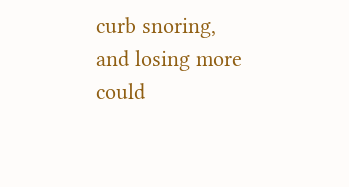curb snoring, and losing more could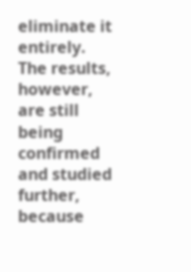eliminate it entirely. The results, however, are still being confirmed and studied further, because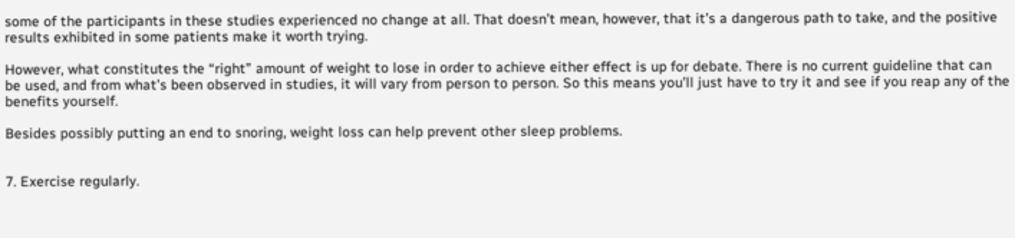some of the participants in these studies experienced no change at all. That doesn’t mean, however, that it’s a dangerous path to take, and the positive results exhibited in some patients make it worth trying.

However, what constitutes the “right” amount of weight to lose in order to achieve either effect is up for debate. There is no current guideline that can be used, and from what’s been observed in studies, it will vary from person to person. So this means you’ll just have to try it and see if you reap any of the benefits yourself.

Besides possibly putting an end to snoring, weight loss can help prevent other sleep problems.


7. Exercise regularly.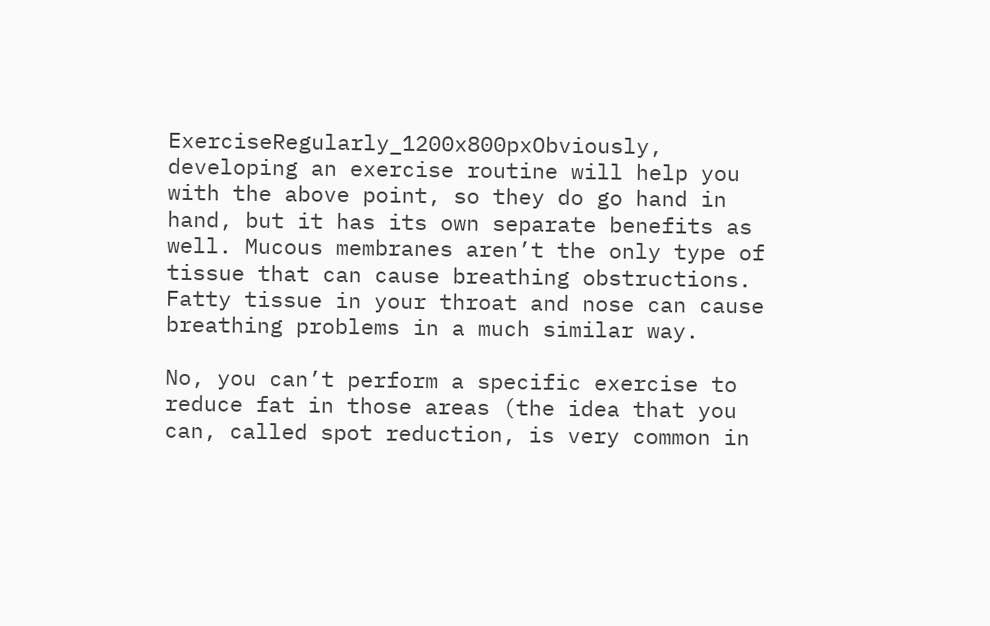ExerciseRegularly_1200x800pxObviously, developing an exercise routine will help you with the above point, so they do go hand in hand, but it has its own separate benefits as well. Mucous membranes aren’t the only type of tissue that can cause breathing obstructions. Fatty tissue in your throat and nose can cause breathing problems in a much similar way.

No, you can’t perform a specific exercise to reduce fat in those areas (the idea that you can, called spot reduction, is very common in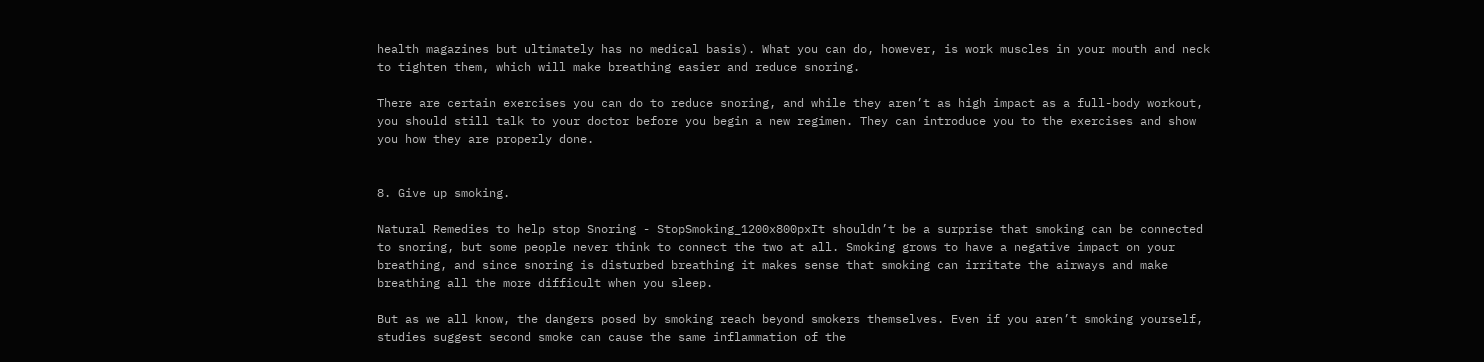health magazines but ultimately has no medical basis). What you can do, however, is work muscles in your mouth and neck to tighten them, which will make breathing easier and reduce snoring.

There are certain exercises you can do to reduce snoring, and while they aren’t as high impact as a full-body workout, you should still talk to your doctor before you begin a new regimen. They can introduce you to the exercises and show you how they are properly done.


8. Give up smoking.

Natural Remedies to help stop Snoring - StopSmoking_1200x800pxIt shouldn’t be a surprise that smoking can be connected to snoring, but some people never think to connect the two at all. Smoking grows to have a negative impact on your breathing, and since snoring is disturbed breathing it makes sense that smoking can irritate the airways and make breathing all the more difficult when you sleep.

But as we all know, the dangers posed by smoking reach beyond smokers themselves. Even if you aren’t smoking yourself, studies suggest second smoke can cause the same inflammation of the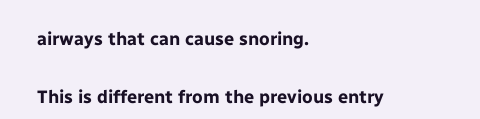airways that can cause snoring.

This is different from the previous entry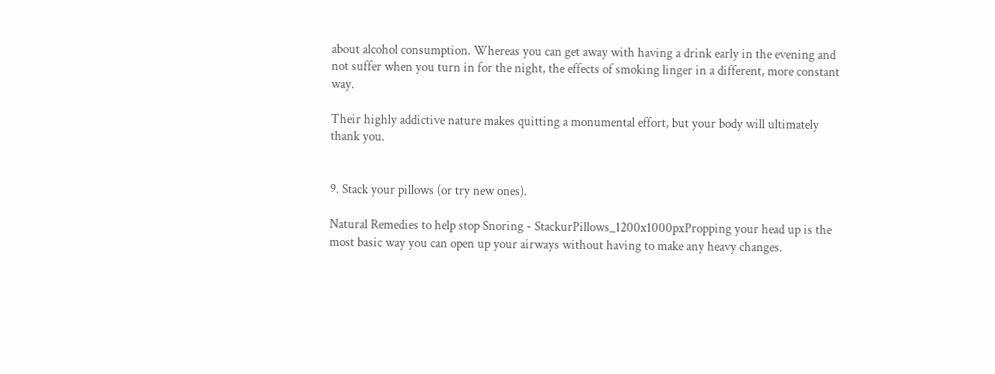about alcohol consumption. Whereas you can get away with having a drink early in the evening and not suffer when you turn in for the night, the effects of smoking linger in a different, more constant way.

Their highly addictive nature makes quitting a monumental effort, but your body will ultimately thank you.


9. Stack your pillows (or try new ones).

Natural Remedies to help stop Snoring - StackurPillows_1200x1000pxPropping your head up is the most basic way you can open up your airways without having to make any heavy changes.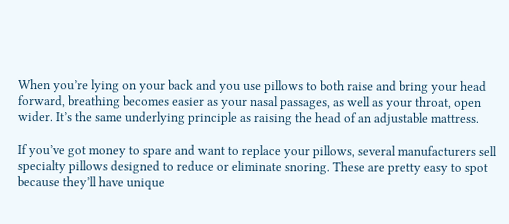When you’re lying on your back and you use pillows to both raise and bring your head forward, breathing becomes easier as your nasal passages, as well as your throat, open wider. It’s the same underlying principle as raising the head of an adjustable mattress.

If you’ve got money to spare and want to replace your pillows, several manufacturers sell specialty pillows designed to reduce or eliminate snoring. These are pretty easy to spot because they’ll have unique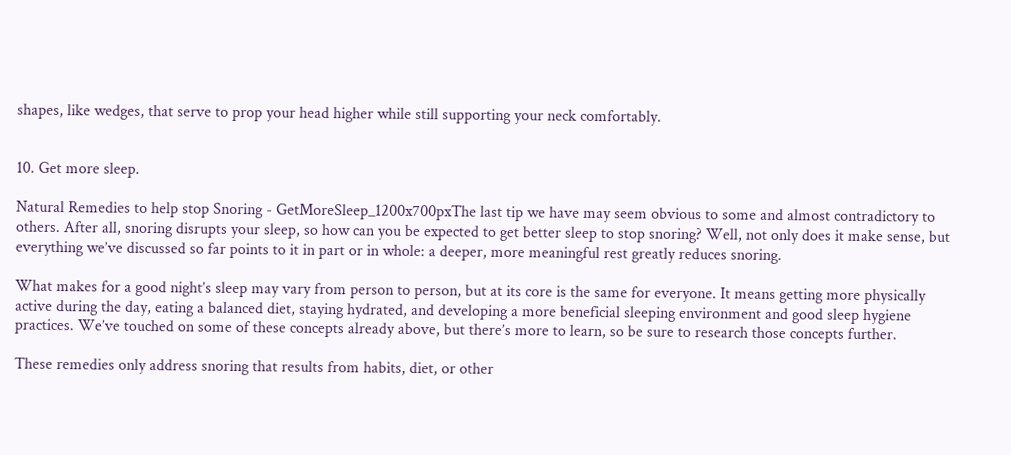shapes, like wedges, that serve to prop your head higher while still supporting your neck comfortably.


10. Get more sleep.

Natural Remedies to help stop Snoring - GetMoreSleep_1200x700pxThe last tip we have may seem obvious to some and almost contradictory to others. After all, snoring disrupts your sleep, so how can you be expected to get better sleep to stop snoring? Well, not only does it make sense, but everything we’ve discussed so far points to it in part or in whole: a deeper, more meaningful rest greatly reduces snoring.

What makes for a good night’s sleep may vary from person to person, but at its core is the same for everyone. It means getting more physically active during the day, eating a balanced diet, staying hydrated, and developing a more beneficial sleeping environment and good sleep hygiene practices. We’ve touched on some of these concepts already above, but there’s more to learn, so be sure to research those concepts further.

These remedies only address snoring that results from habits, diet, or other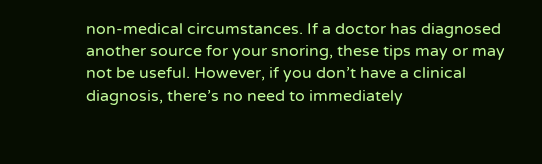non-medical circumstances. If a doctor has diagnosed another source for your snoring, these tips may or may not be useful. However, if you don’t have a clinical diagnosis, there’s no need to immediately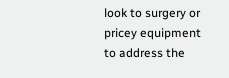look to surgery or pricey equipment to address the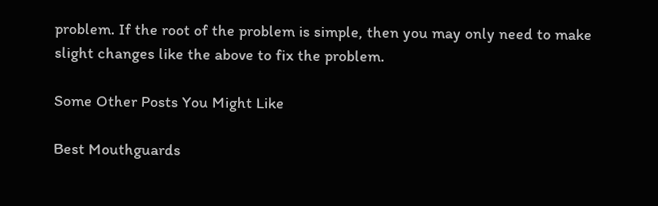problem. If the root of the problem is simple, then you may only need to make slight changes like the above to fix the problem.

Some Other Posts You Might Like

Best Mouthguards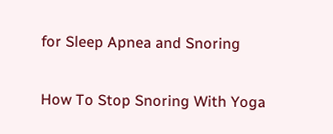for Sleep Apnea and Snoring

How To Stop Snoring With Yoga